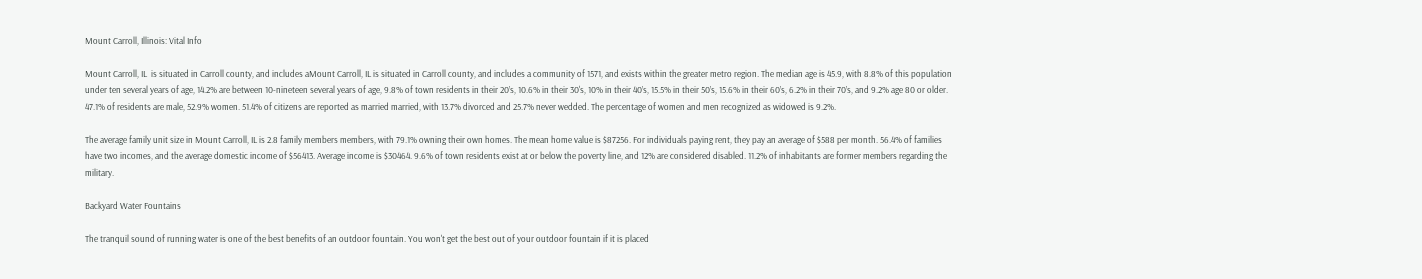Mount Carroll, Illinois: Vital Info

Mount Carroll, IL  is situated in Carroll county, and includes aMount Carroll, IL is situated in Carroll county, and includes a community of 1571, and exists within the greater metro region. The median age is 45.9, with 8.8% of this population under ten several years of age, 14.2% are between 10-nineteen several years of age, 9.8% of town residents in their 20’s, 10.6% in their 30's, 10% in their 40’s, 15.5% in their 50’s, 15.6% in their 60’s, 6.2% in their 70’s, and 9.2% age 80 or older. 47.1% of residents are male, 52.9% women. 51.4% of citizens are reported as married married, with 13.7% divorced and 25.7% never wedded. The percentage of women and men recognized as widowed is 9.2%.

The average family unit size in Mount Carroll, IL is 2.8 family members members, with 79.1% owning their own homes. The mean home value is $87256. For individuals paying rent, they pay an average of $588 per month. 56.4% of families have two incomes, and the average domestic income of $56413. Average income is $30464. 9.6% of town residents exist at or below the poverty line, and 12% are considered disabled. 11.2% of inhabitants are former members regarding the military.

Backyard Water Fountains

The tranquil sound of running water is one of the best benefits of an outdoor fountain. You won't get the best out of your outdoor fountain if it is placed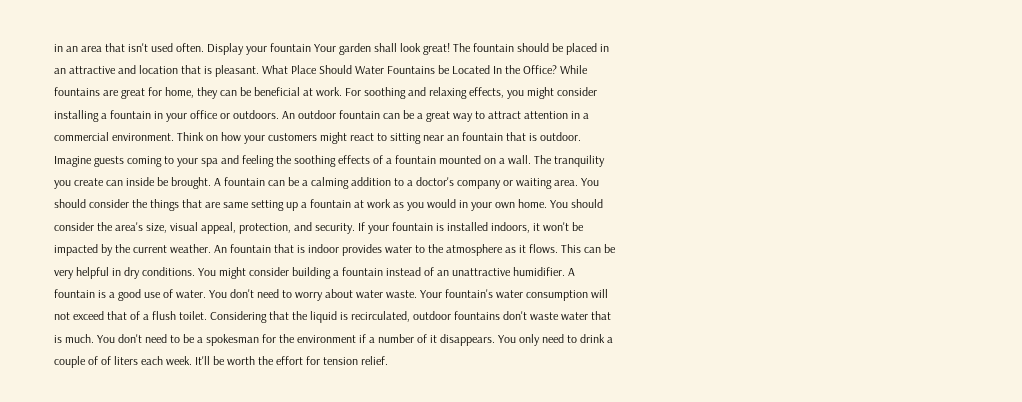in an area that isn't used often. Display your fountain Your garden shall look great! The fountain should be placed in an attractive and location that is pleasant. What Place Should Water Fountains be Located In the Office? While fountains are great for home, they can be beneficial at work. For soothing and relaxing effects, you might consider installing a fountain in your office or outdoors. An outdoor fountain can be a great way to attract attention in a commercial environment. Think on how your customers might react to sitting near an fountain that is outdoor. Imagine guests coming to your spa and feeling the soothing effects of a fountain mounted on a wall. The tranquility you create can inside be brought. A fountain can be a calming addition to a doctor's company or waiting area. You should consider the things that are same setting up a fountain at work as you would in your own home. You should consider the area's size, visual appeal, protection, and security. If your fountain is installed indoors, it won't be impacted by the current weather. An fountain that is indoor provides water to the atmosphere as it flows. This can be very helpful in dry conditions. You might consider building a fountain instead of an unattractive humidifier. A fountain is a good use of water. You don't need to worry about water waste. Your fountain's water consumption will not exceed that of a flush toilet. Considering that the liquid is recirculated, outdoor fountains don't waste water that is much. You don't need to be a spokesman for the environment if a number of it disappears. You only need to drink a couple of of liters each week. It'll be worth the effort for tension relief.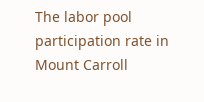The labor pool participation rate in Mount Carroll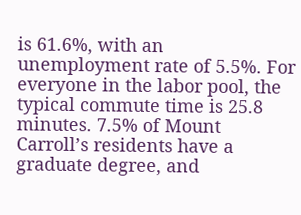is 61.6%, with an unemployment rate of 5.5%. For everyone in the labor pool, the typical commute time is 25.8 minutes. 7.5% of Mount Carroll’s residents have a graduate degree, and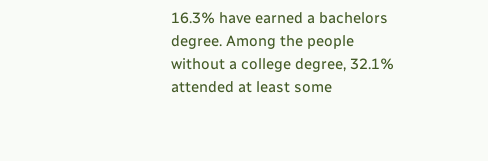16.3% have earned a bachelors degree. Among the people without a college degree, 32.1% attended at least some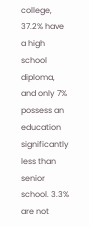college, 37.2% have a high school diploma, and only 7% possess an education significantly less than senior school. 3.3% are not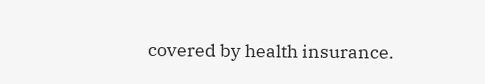covered by health insurance.